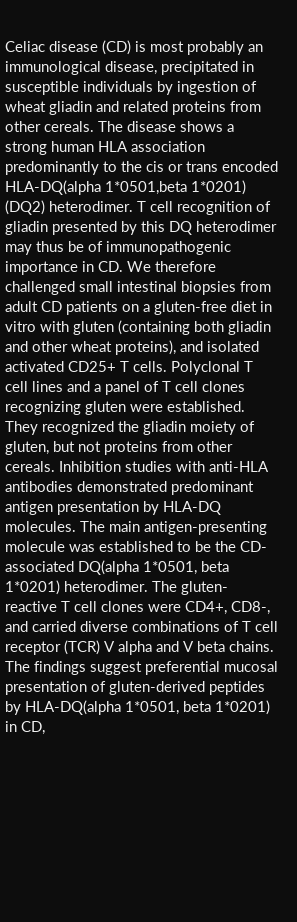Celiac disease (CD) is most probably an immunological disease, precipitated in susceptible individuals by ingestion of wheat gliadin and related proteins from other cereals. The disease shows a strong human HLA association predominantly to the cis or trans encoded HLA-DQ(alpha 1*0501,beta 1*0201) (DQ2) heterodimer. T cell recognition of gliadin presented by this DQ heterodimer may thus be of immunopathogenic importance in CD. We therefore challenged small intestinal biopsies from adult CD patients on a gluten-free diet in vitro with gluten (containing both gliadin and other wheat proteins), and isolated activated CD25+ T cells. Polyclonal T cell lines and a panel of T cell clones recognizing gluten were established. They recognized the gliadin moiety of gluten, but not proteins from other cereals. Inhibition studies with anti-HLA antibodies demonstrated predominant antigen presentation by HLA-DQ molecules. The main antigen-presenting molecule was established to be the CD-associated DQ(alpha 1*0501, beta 1*0201) heterodimer. The gluten-reactive T cell clones were CD4+, CD8-, and carried diverse combinations of T cell receptor (TCR) V alpha and V beta chains. The findings suggest preferential mucosal presentation of gluten-derived peptides by HLA-DQ(alpha 1*0501, beta 1*0201) in CD,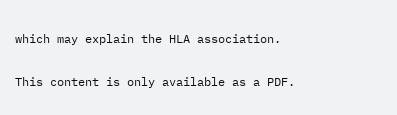which may explain the HLA association.

This content is only available as a PDF.